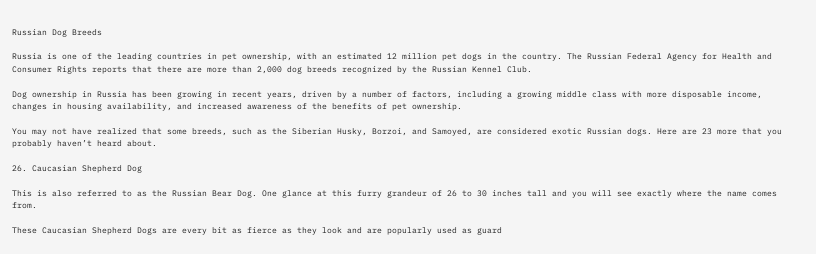Russian Dog Breeds

Russia is one of the leading countries in pet ownership, with an estimated 12 million pet dogs in the country. The Russian Federal Agency for Health and Consumer Rights reports that there are more than 2,000 dog breeds recognized by the Russian Kennel Club.

Dog ownership in Russia has been growing in recent years, driven by a number of factors, including a growing middle class with more disposable income, changes in housing availability, and increased awareness of the benefits of pet ownership.

You may not have realized that some breeds, such as the Siberian Husky, Borzoi, and Samoyed, are considered exotic Russian dogs. Here are 23 more that you probably haven’t heard about.

26. Caucasian Shepherd Dog

This is also referred to as the Russian Bear Dog. One glance at this furry grandeur of 26 to 30 inches tall and you will see exactly where the name comes from.

These Caucasian Shepherd Dogs are every bit as fierce as they look and are popularly used as guard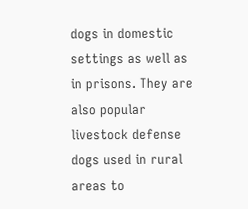dogs in domestic settings as well as in prisons. They are also popular livestock defense dogs used in rural areas to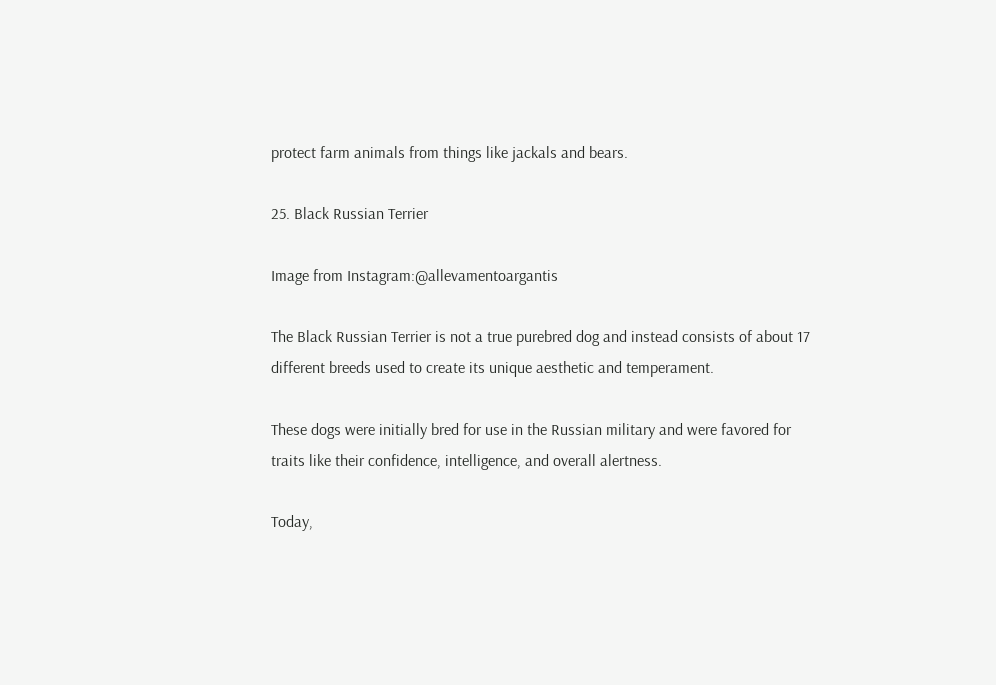protect farm animals from things like jackals and bears.

25. Black Russian Terrier

Image from Instagram:@allevamentoargantis

The Black Russian Terrier is not a true purebred dog and instead consists of about 17 different breeds used to create its unique aesthetic and temperament.

These dogs were initially bred for use in the Russian military and were favored for traits like their confidence, intelligence, and overall alertness.

Today,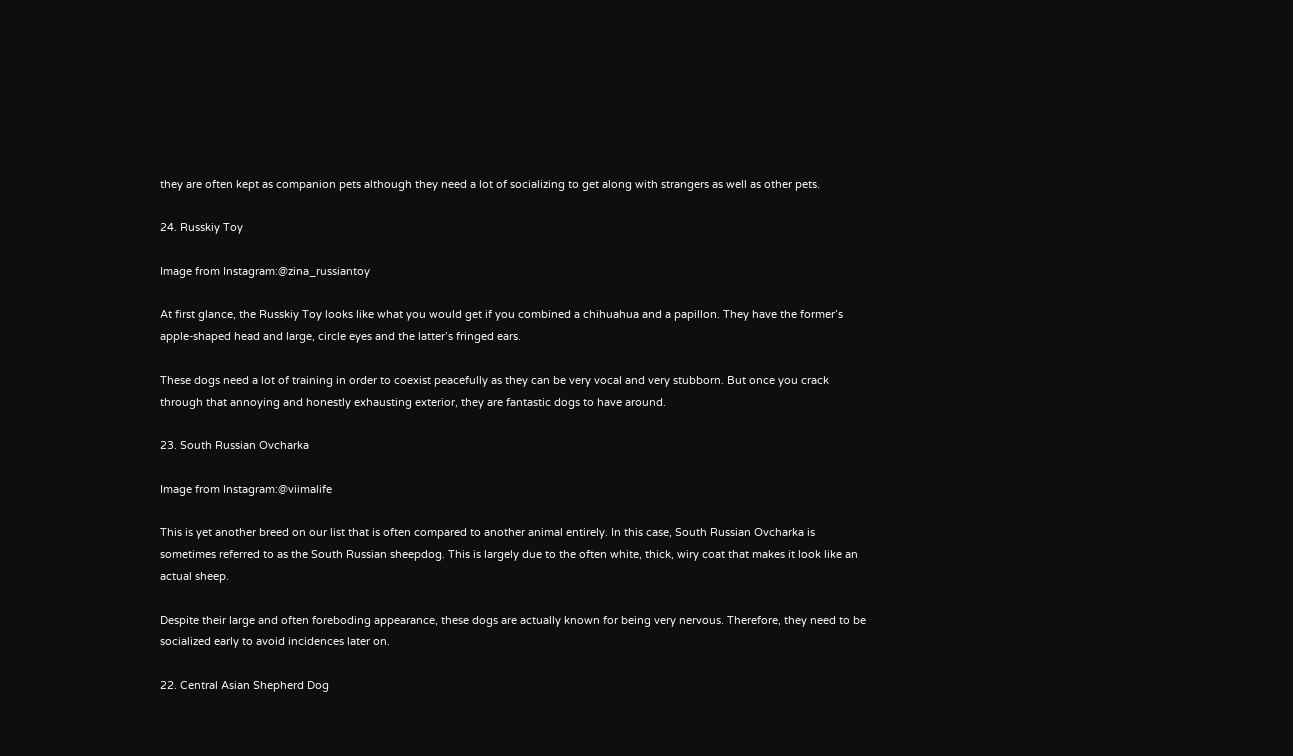they are often kept as companion pets although they need a lot of socializing to get along with strangers as well as other pets.

24. Russkiy Toy

Image from Instagram:@zina_russiantoy

At first glance, the Russkiy Toy looks like what you would get if you combined a chihuahua and a papillon. They have the former’s apple-shaped head and large, circle eyes and the latter’s fringed ears.

These dogs need a lot of training in order to coexist peacefully as they can be very vocal and very stubborn. But once you crack through that annoying and honestly exhausting exterior, they are fantastic dogs to have around.

23. South Russian Ovcharka

Image from Instagram:@viimalife

This is yet another breed on our list that is often compared to another animal entirely. In this case, South Russian Ovcharka is sometimes referred to as the South Russian sheepdog. This is largely due to the often white, thick, wiry coat that makes it look like an actual sheep.

Despite their large and often foreboding appearance, these dogs are actually known for being very nervous. Therefore, they need to be socialized early to avoid incidences later on.

22. Central Asian Shepherd Dog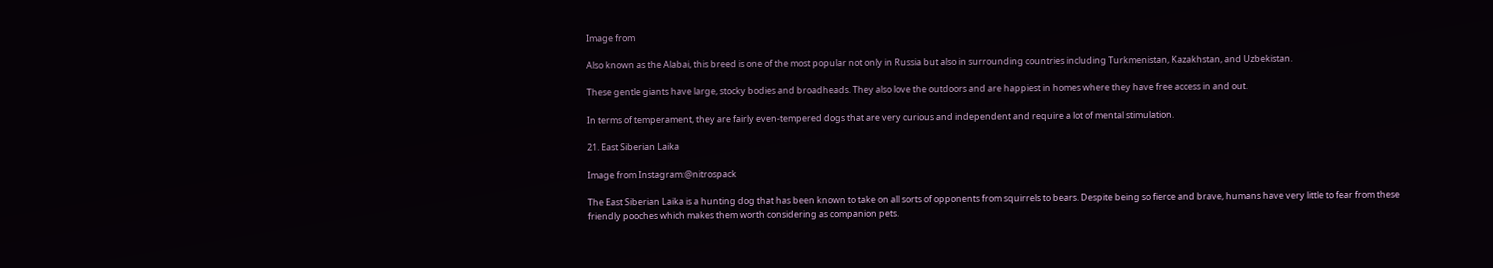Image from

Also known as the Alabai, this breed is one of the most popular not only in Russia but also in surrounding countries including Turkmenistan, Kazakhstan, and Uzbekistan.

These gentle giants have large, stocky bodies and broadheads. They also love the outdoors and are happiest in homes where they have free access in and out.

In terms of temperament, they are fairly even-tempered dogs that are very curious and independent and require a lot of mental stimulation.

21. East Siberian Laika

Image from Instagram:@nitrospack

The East Siberian Laika is a hunting dog that has been known to take on all sorts of opponents from squirrels to bears. Despite being so fierce and brave, humans have very little to fear from these friendly pooches which makes them worth considering as companion pets.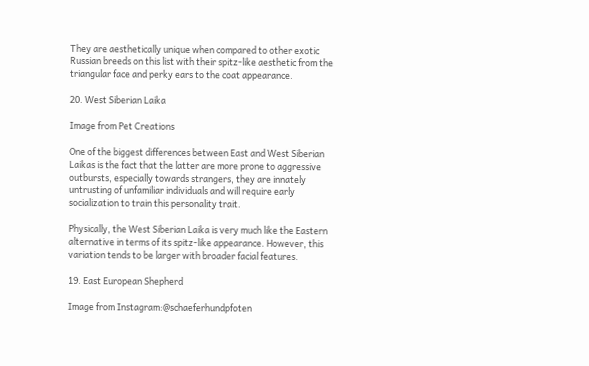They are aesthetically unique when compared to other exotic Russian breeds on this list with their spitz-like aesthetic from the triangular face and perky ears to the coat appearance.

20. West Siberian Laika

Image from Pet Creations

One of the biggest differences between East and West Siberian Laikas is the fact that the latter are more prone to aggressive outbursts, especially towards strangers, they are innately untrusting of unfamiliar individuals and will require early socialization to train this personality trait.

Physically, the West Siberian Laika is very much like the Eastern alternative in terms of its spitz-like appearance. However, this variation tends to be larger with broader facial features.

19. East European Shepherd

Image from Instagram:@schaeferhundpfoten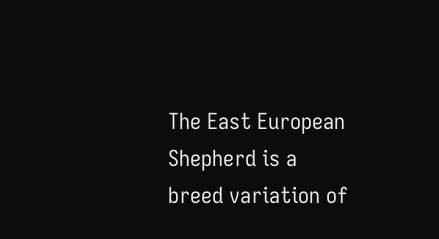The East European Shepherd is a breed variation of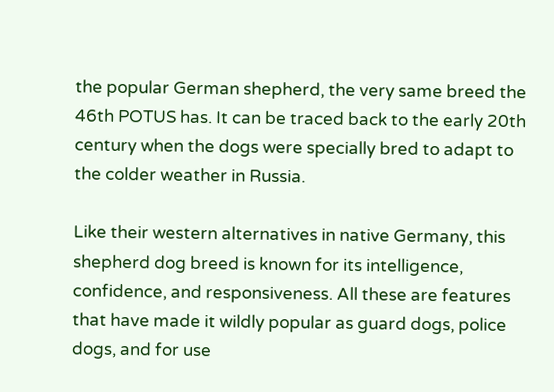the popular German shepherd, the very same breed the 46th POTUS has. It can be traced back to the early 20th century when the dogs were specially bred to adapt to the colder weather in Russia.

Like their western alternatives in native Germany, this shepherd dog breed is known for its intelligence, confidence, and responsiveness. All these are features that have made it wildly popular as guard dogs, police dogs, and for use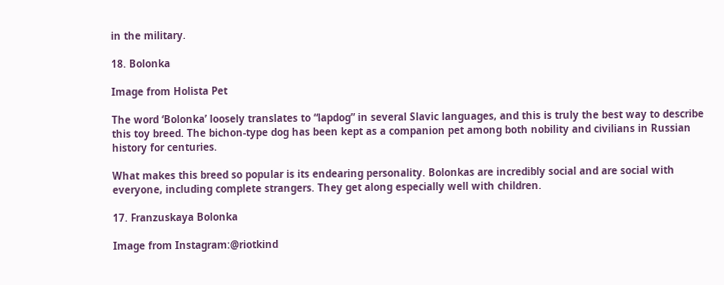in the military.

18. Bolonka

Image from Holista Pet

The word ‘Bolonka’ loosely translates to “lapdog” in several Slavic languages, and this is truly the best way to describe this toy breed. The bichon-type dog has been kept as a companion pet among both nobility and civilians in Russian history for centuries.

What makes this breed so popular is its endearing personality. Bolonkas are incredibly social and are social with everyone, including complete strangers. They get along especially well with children.

17. Franzuskaya Bolonka

Image from Instagram:@riotkind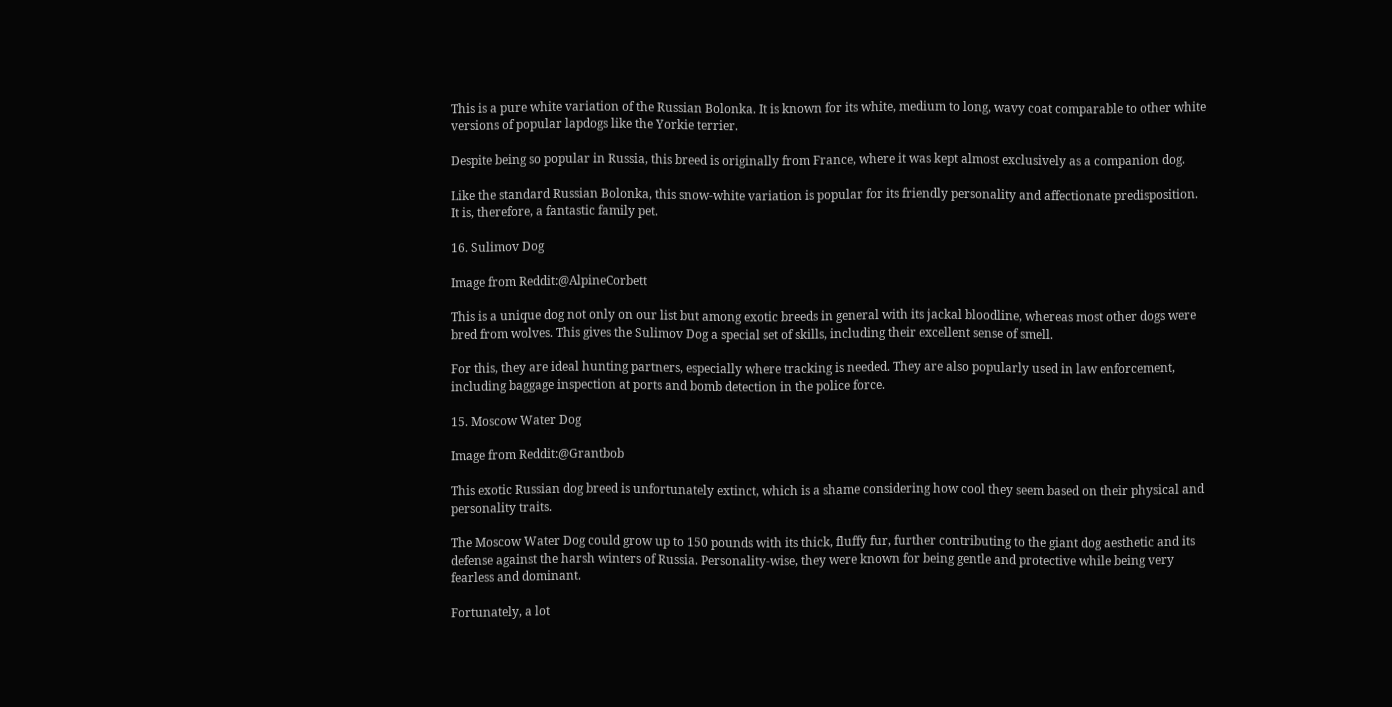This is a pure white variation of the Russian Bolonka. It is known for its white, medium to long, wavy coat comparable to other white versions of popular lapdogs like the Yorkie terrier.

Despite being so popular in Russia, this breed is originally from France, where it was kept almost exclusively as a companion dog.

Like the standard Russian Bolonka, this snow-white variation is popular for its friendly personality and affectionate predisposition. It is, therefore, a fantastic family pet.

16. Sulimov Dog

Image from Reddit:@AlpineCorbett

This is a unique dog not only on our list but among exotic breeds in general with its jackal bloodline, whereas most other dogs were bred from wolves. This gives the Sulimov Dog a special set of skills, including their excellent sense of smell.

For this, they are ideal hunting partners, especially where tracking is needed. They are also popularly used in law enforcement, including baggage inspection at ports and bomb detection in the police force.

15. Moscow Water Dog

Image from Reddit:@Grantbob

This exotic Russian dog breed is unfortunately extinct, which is a shame considering how cool they seem based on their physical and personality traits.

The Moscow Water Dog could grow up to 150 pounds with its thick, fluffy fur, further contributing to the giant dog aesthetic and its defense against the harsh winters of Russia. Personality-wise, they were known for being gentle and protective while being very fearless and dominant.

Fortunately, a lot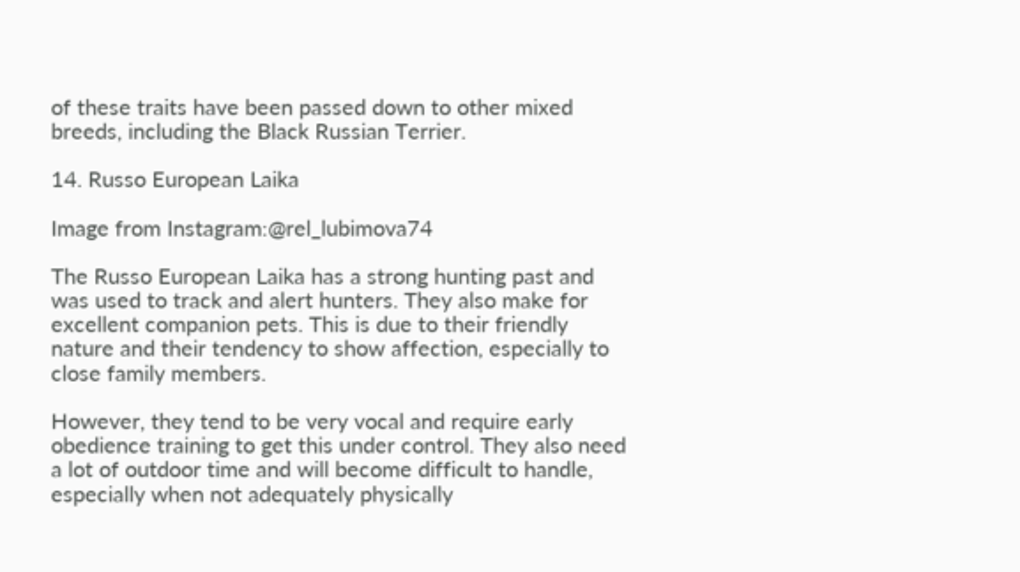of these traits have been passed down to other mixed breeds, including the Black Russian Terrier.

14. Russo European Laika

Image from Instagram:@rel_lubimova74

The Russo European Laika has a strong hunting past and was used to track and alert hunters. They also make for excellent companion pets. This is due to their friendly nature and their tendency to show affection, especially to close family members.

However, they tend to be very vocal and require early obedience training to get this under control. They also need a lot of outdoor time and will become difficult to handle, especially when not adequately physically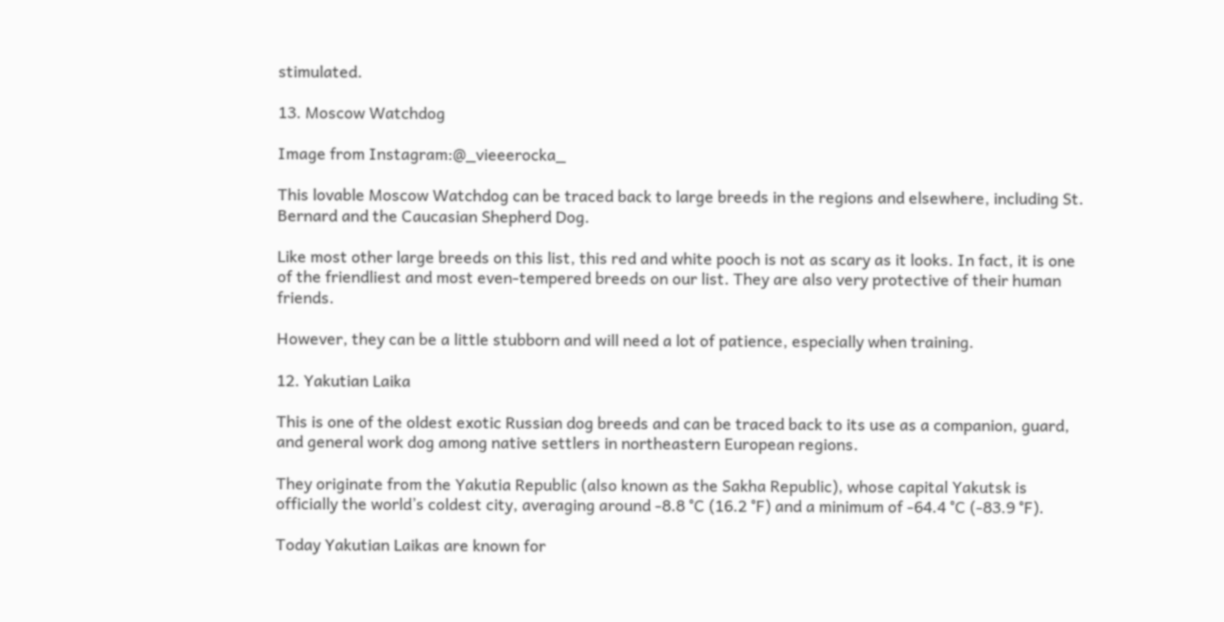stimulated.

13. Moscow Watchdog

Image from Instagram:@_vieeerocka_

This lovable Moscow Watchdog can be traced back to large breeds in the regions and elsewhere, including St. Bernard and the Caucasian Shepherd Dog.

Like most other large breeds on this list, this red and white pooch is not as scary as it looks. In fact, it is one of the friendliest and most even-tempered breeds on our list. They are also very protective of their human friends.

However, they can be a little stubborn and will need a lot of patience, especially when training.

12. Yakutian Laika

This is one of the oldest exotic Russian dog breeds and can be traced back to its use as a companion, guard, and general work dog among native settlers in northeastern European regions.

They originate from the Yakutia Republic (also known as the Sakha Republic), whose capital Yakutsk is officially the world’s coldest city, averaging around -8.8 °C (16.2 °F) and a minimum of -64.4 °C (-83.9 °F).

Today Yakutian Laikas are known for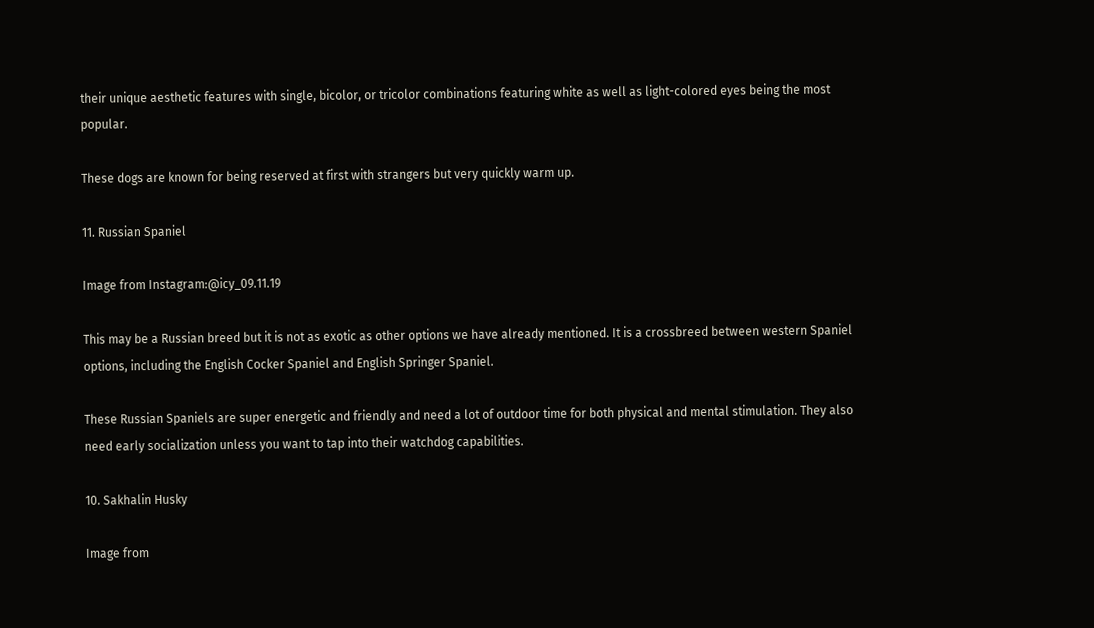their unique aesthetic features with single, bicolor, or tricolor combinations featuring white as well as light-colored eyes being the most popular.

These dogs are known for being reserved at first with strangers but very quickly warm up.

11. Russian Spaniel

Image from Instagram:@icy_09.11.19

This may be a Russian breed but it is not as exotic as other options we have already mentioned. It is a crossbreed between western Spaniel options, including the English Cocker Spaniel and English Springer Spaniel.

These Russian Spaniels are super energetic and friendly and need a lot of outdoor time for both physical and mental stimulation. They also need early socialization unless you want to tap into their watchdog capabilities.

10. Sakhalin Husky

Image from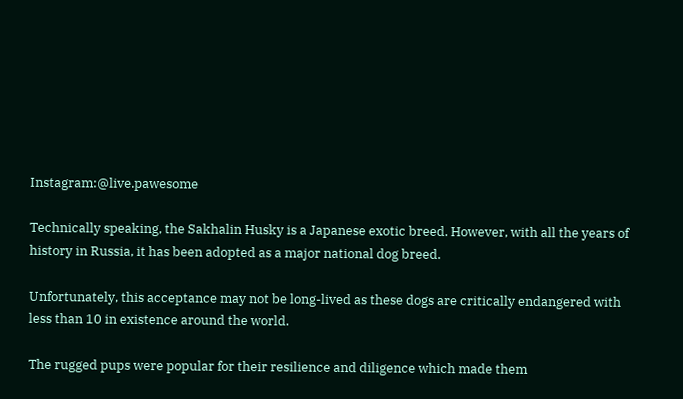Instagram:@live.pawesome

Technically speaking, the Sakhalin Husky is a Japanese exotic breed. However, with all the years of history in Russia, it has been adopted as a major national dog breed.

Unfortunately, this acceptance may not be long-lived as these dogs are critically endangered with less than 10 in existence around the world.

The rugged pups were popular for their resilience and diligence which made them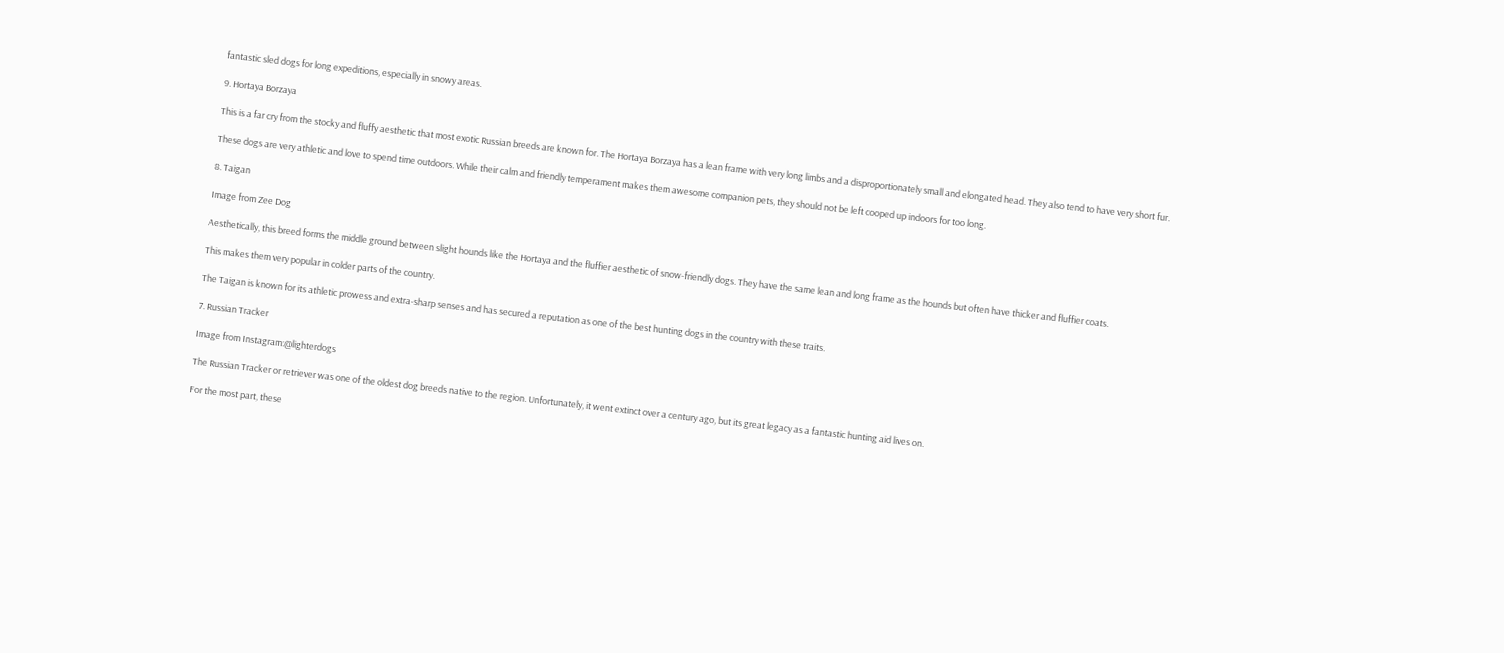fantastic sled dogs for long expeditions, especially in snowy areas.

9. Hortaya Borzaya

This is a far cry from the stocky and fluffy aesthetic that most exotic Russian breeds are known for. The Hortaya Borzaya has a lean frame with very long limbs and a disproportionately small and elongated head. They also tend to have very short fur.

These dogs are very athletic and love to spend time outdoors. While their calm and friendly temperament makes them awesome companion pets, they should not be left cooped up indoors for too long.

8. Taigan

Image from Zee Dog

Aesthetically, this breed forms the middle ground between slight hounds like the Hortaya and the fluffier aesthetic of snow-friendly dogs. They have the same lean and long frame as the hounds but often have thicker and fluffier coats.

This makes them very popular in colder parts of the country.

The Taigan is known for its athletic prowess and extra-sharp senses and has secured a reputation as one of the best hunting dogs in the country with these traits.

7. Russian Tracker

Image from Instagram:@lighterdogs

The Russian Tracker or retriever was one of the oldest dog breeds native to the region. Unfortunately, it went extinct over a century ago, but its great legacy as a fantastic hunting aid lives on.

For the most part, these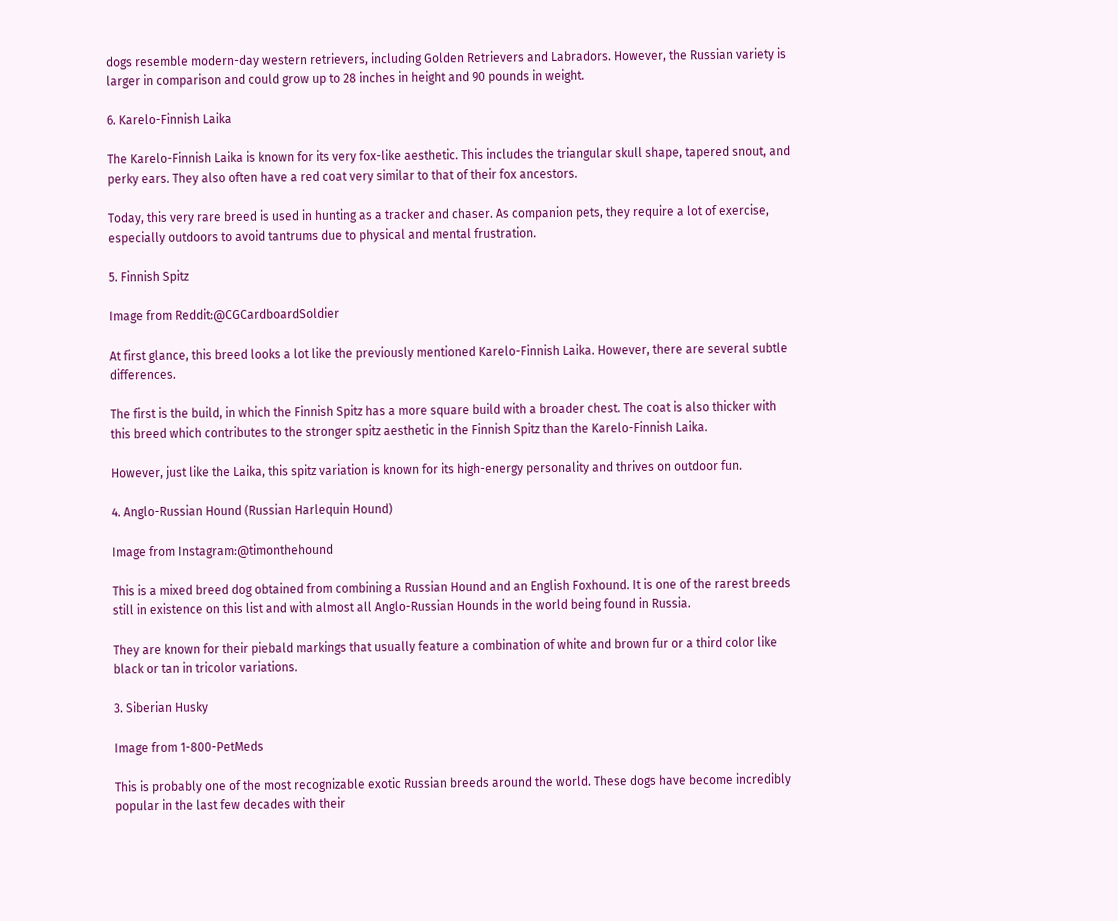dogs resemble modern-day western retrievers, including Golden Retrievers and Labradors. However, the Russian variety is larger in comparison and could grow up to 28 inches in height and 90 pounds in weight.

6. Karelo-Finnish Laika

The Karelo-Finnish Laika is known for its very fox-like aesthetic. This includes the triangular skull shape, tapered snout, and perky ears. They also often have a red coat very similar to that of their fox ancestors.

Today, this very rare breed is used in hunting as a tracker and chaser. As companion pets, they require a lot of exercise, especially outdoors to avoid tantrums due to physical and mental frustration.

5. Finnish Spitz

Image from Reddit:@CGCardboardSoldier

At first glance, this breed looks a lot like the previously mentioned Karelo-Finnish Laika. However, there are several subtle differences.

The first is the build, in which the Finnish Spitz has a more square build with a broader chest. The coat is also thicker with this breed which contributes to the stronger spitz aesthetic in the Finnish Spitz than the Karelo-Finnish Laika.

However, just like the Laika, this spitz variation is known for its high-energy personality and thrives on outdoor fun.

4. Anglo-Russian Hound (Russian Harlequin Hound)

Image from Instagram:@timonthehound

This is a mixed breed dog obtained from combining a Russian Hound and an English Foxhound. It is one of the rarest breeds still in existence on this list and with almost all Anglo-Russian Hounds in the world being found in Russia.

They are known for their piebald markings that usually feature a combination of white and brown fur or a third color like black or tan in tricolor variations.

3. Siberian Husky

Image from 1-800-PetMeds

This is probably one of the most recognizable exotic Russian breeds around the world. These dogs have become incredibly popular in the last few decades with their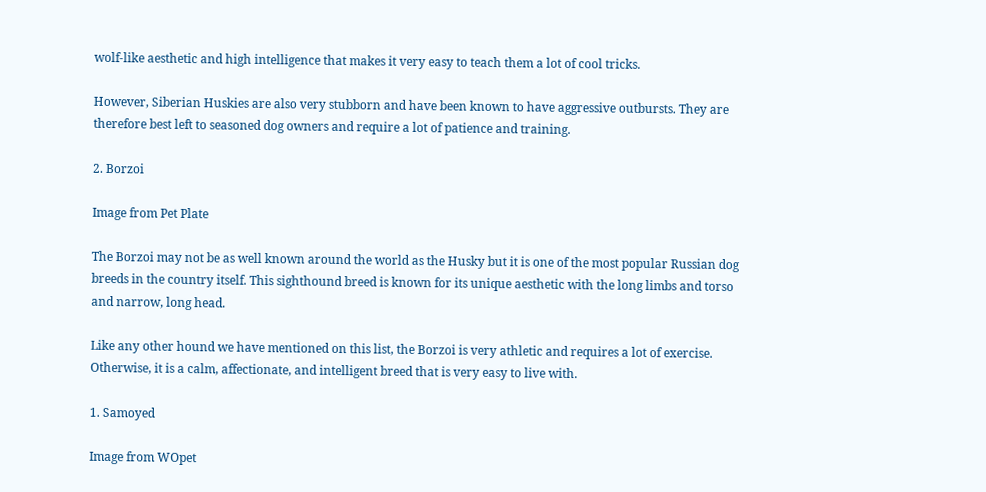wolf-like aesthetic and high intelligence that makes it very easy to teach them a lot of cool tricks.

However, Siberian Huskies are also very stubborn and have been known to have aggressive outbursts. They are therefore best left to seasoned dog owners and require a lot of patience and training.

2. Borzoi

Image from Pet Plate

The Borzoi may not be as well known around the world as the Husky but it is one of the most popular Russian dog breeds in the country itself. This sighthound breed is known for its unique aesthetic with the long limbs and torso and narrow, long head.

Like any other hound we have mentioned on this list, the Borzoi is very athletic and requires a lot of exercise. Otherwise, it is a calm, affectionate, and intelligent breed that is very easy to live with.

1. Samoyed

Image from WOpet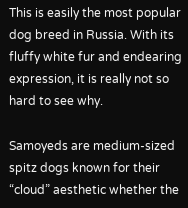This is easily the most popular dog breed in Russia. With its fluffy white fur and endearing expression, it is really not so hard to see why.

Samoyeds are medium-sized spitz dogs known for their “cloud” aesthetic whether the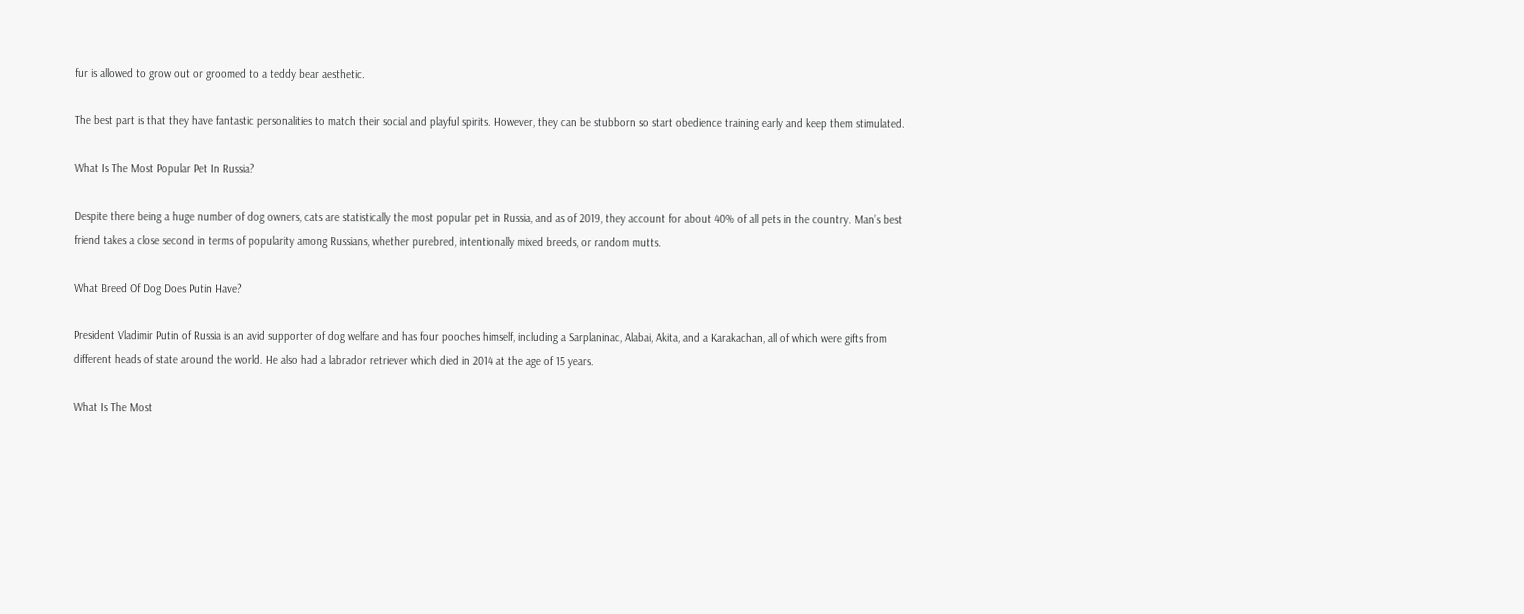fur is allowed to grow out or groomed to a teddy bear aesthetic.

The best part is that they have fantastic personalities to match their social and playful spirits. However, they can be stubborn so start obedience training early and keep them stimulated.

What Is The Most Popular Pet In Russia?

Despite there being a huge number of dog owners, cats are statistically the most popular pet in Russia, and as of 2019, they account for about 40% of all pets in the country. Man’s best friend takes a close second in terms of popularity among Russians, whether purebred, intentionally mixed breeds, or random mutts.

What Breed Of Dog Does Putin Have?

President Vladimir Putin of Russia is an avid supporter of dog welfare and has four pooches himself, including a Sarplaninac, Alabai, Akita, and a Karakachan, all of which were gifts from different heads of state around the world. He also had a labrador retriever which died in 2014 at the age of 15 years.

What Is The Most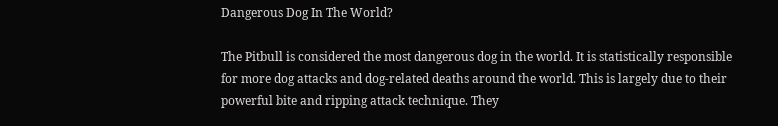Dangerous Dog In The World?

The Pitbull is considered the most dangerous dog in the world. It is statistically responsible for more dog attacks and dog-related deaths around the world. This is largely due to their powerful bite and ripping attack technique. They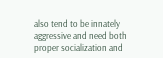also tend to be innately aggressive and need both proper socialization and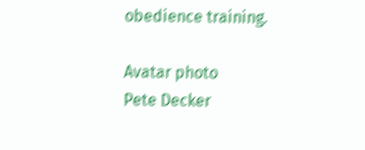obedience training.

Avatar photo
Pete Decker